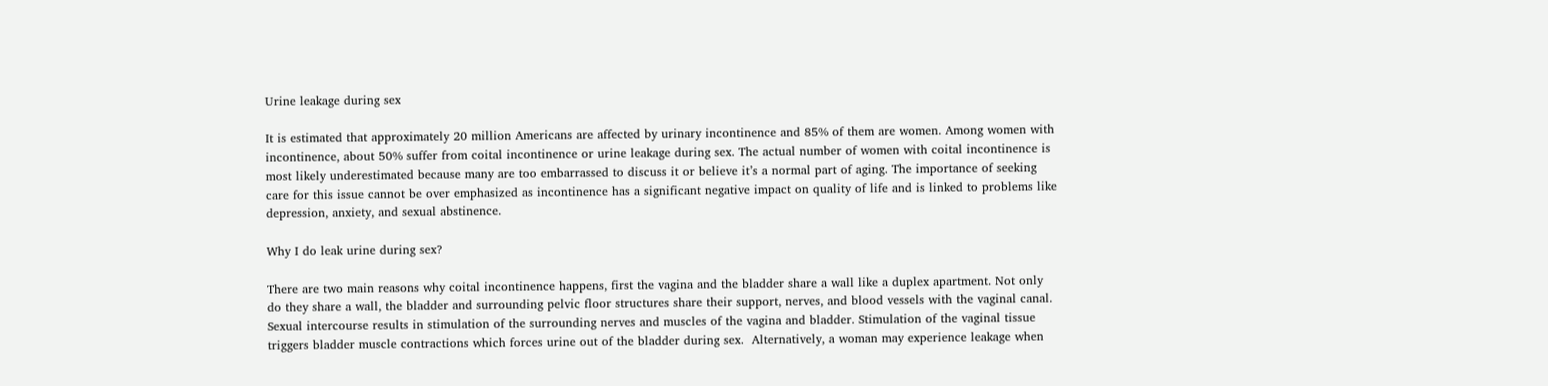Urine leakage during sex

It is estimated that approximately 20 million Americans are affected by urinary incontinence and 85% of them are women. Among women with incontinence, about 50% suffer from coital incontinence or urine leakage during sex. The actual number of women with coital incontinence is most likely underestimated because many are too embarrassed to discuss it or believe it’s a normal part of aging. The importance of seeking care for this issue cannot be over emphasized as incontinence has a significant negative impact on quality of life and is linked to problems like depression, anxiety, and sexual abstinence.

Why I do leak urine during sex?

There are two main reasons why coital incontinence happens, first the vagina and the bladder share a wall like a duplex apartment. Not only do they share a wall, the bladder and surrounding pelvic floor structures share their support, nerves, and blood vessels with the vaginal canal. Sexual intercourse results in stimulation of the surrounding nerves and muscles of the vagina and bladder. Stimulation of the vaginal tissue triggers bladder muscle contractions which forces urine out of the bladder during sex.  Alternatively, a woman may experience leakage when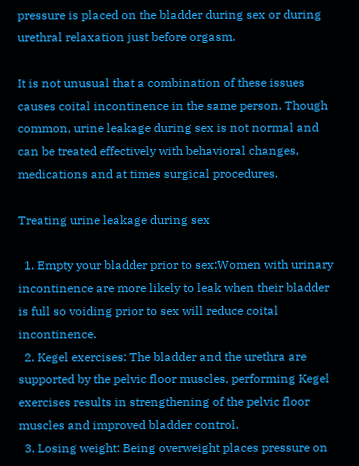pressure is placed on the bladder during sex or during urethral relaxation just before orgasm.

It is not unusual that a combination of these issues causes coital incontinence in the same person. Though common, urine leakage during sex is not normal and can be treated effectively with behavioral changes, medications and at times surgical procedures.

Treating urine leakage during sex

  1. Empty your bladder prior to sex:Women with urinary incontinence are more likely to leak when their bladder is full so voiding prior to sex will reduce coital incontinence.
  2. Kegel exercises: The bladder and the urethra are supported by the pelvic floor muscles, performing Kegel exercises results in strengthening of the pelvic floor muscles and improved bladder control.
  3. Losing weight: Being overweight places pressure on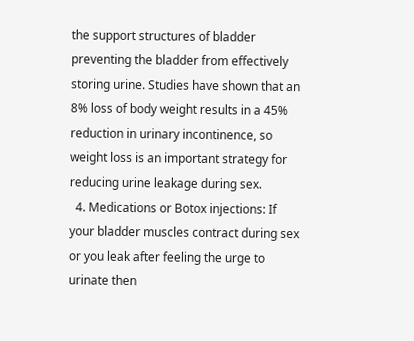the support structures of bladder preventing the bladder from effectively storing urine. Studies have shown that an 8% loss of body weight results in a 45% reduction in urinary incontinence, so weight loss is an important strategy for reducing urine leakage during sex.
  4. Medications or Botox injections: If your bladder muscles contract during sex or you leak after feeling the urge to urinate then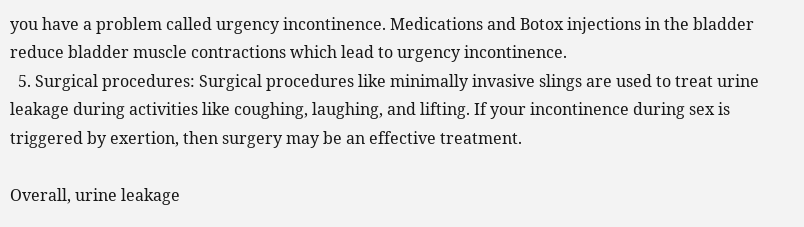you have a problem called urgency incontinence. Medications and Botox injections in the bladder reduce bladder muscle contractions which lead to urgency incontinence.
  5. Surgical procedures: Surgical procedures like minimally invasive slings are used to treat urine leakage during activities like coughing, laughing, and lifting. If your incontinence during sex is triggered by exertion, then surgery may be an effective treatment.

Overall, urine leakage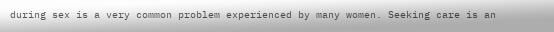during sex is a very common problem experienced by many women. Seeking care is an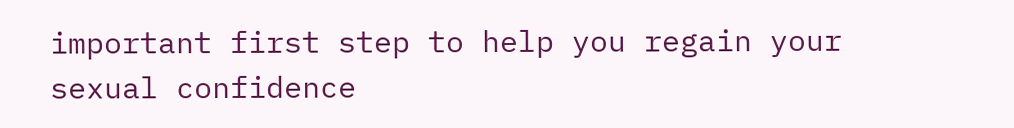important first step to help you regain your sexual confidence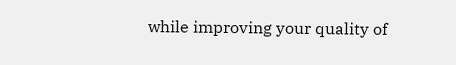while improving your quality of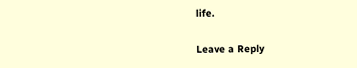life.

Leave a Reply